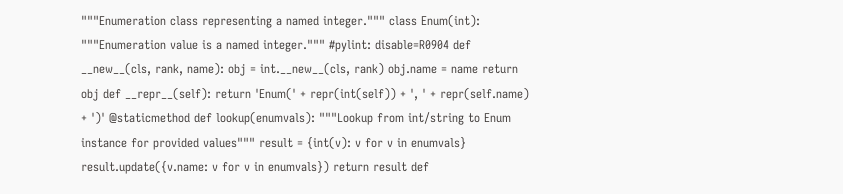"""Enumeration class representing a named integer.""" class Enum(int): """Enumeration value is a named integer.""" #pylint: disable=R0904 def __new__(cls, rank, name): obj = int.__new__(cls, rank) obj.name = name return obj def __repr__(self): return 'Enum(' + repr(int(self)) + ', ' + repr(self.name) + ')' @staticmethod def lookup(enumvals): """Lookup from int/string to Enum instance for provided values""" result = {int(v): v for v in enumvals} result.update({v.name: v for v in enumvals}) return result def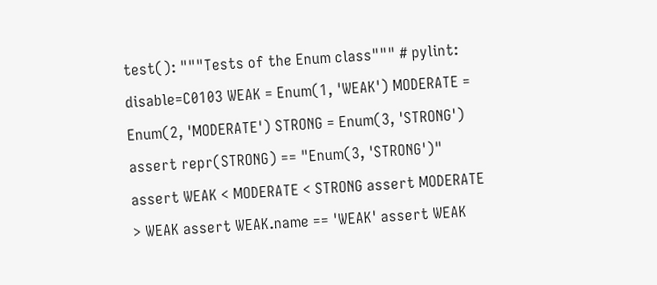test(): """Tests of the Enum class""" # pylint: disable=C0103 WEAK = Enum(1, 'WEAK') MODERATE = Enum(2, 'MODERATE') STRONG = Enum(3, 'STRONG') assert repr(STRONG) == "Enum(3, 'STRONG')" assert WEAK < MODERATE < STRONG assert MODERATE > WEAK assert WEAK.name == 'WEAK' assert WEAK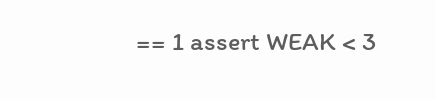== 1 assert WEAK < 3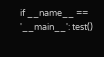if __name__ == '__main__': test()